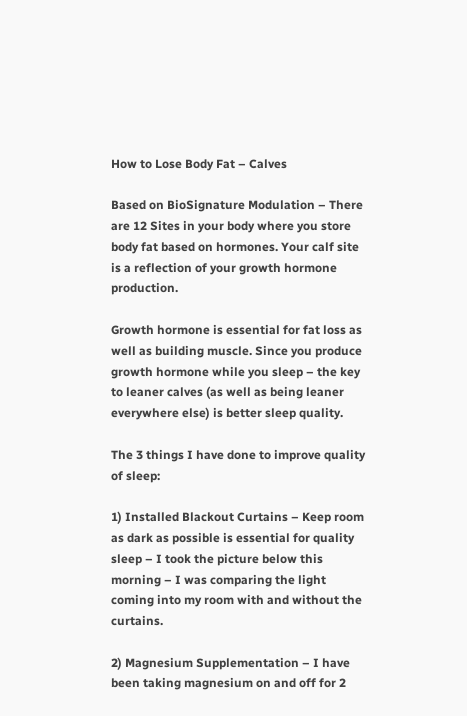How to Lose Body Fat – Calves

Based on BioSignature Modulation – There are 12 Sites in your body where you store body fat based on hormones. Your calf site is a reflection of your growth hormone production.

Growth hormone is essential for fat loss as well as building muscle. Since you produce growth hormone while you sleep – the key to leaner calves (as well as being leaner everywhere else) is better sleep quality.

The 3 things I have done to improve quality of sleep:

1) Installed Blackout Curtains – Keep room as dark as possible is essential for quality sleep – I took the picture below this morning – I was comparing the light coming into my room with and without the curtains.

2) Magnesium Supplementation – I have been taking magnesium on and off for 2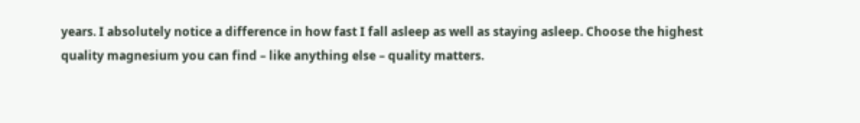years. I absolutely notice a difference in how fast I fall asleep as well as staying asleep. Choose the highest quality magnesium you can find – like anything else – quality matters.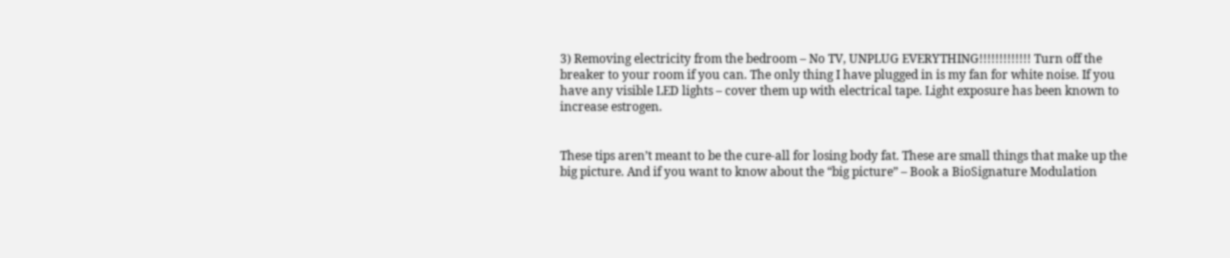3) Removing electricity from the bedroom – No TV, UNPLUG EVERYTHING!!!!!!!!!!!!! Turn off the breaker to your room if you can. The only thing I have plugged in is my fan for white noise. If you have any visible LED lights – cover them up with electrical tape. Light exposure has been known to increase estrogen.


These tips aren’t meant to be the cure-all for losing body fat. These are small things that make up the big picture. And if you want to know about the “big picture” – Book a BioSignature Modulation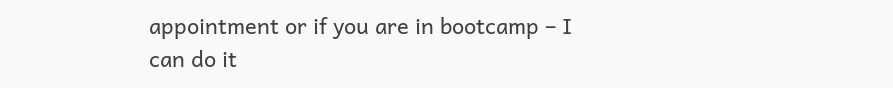appointment or if you are in bootcamp – I can do it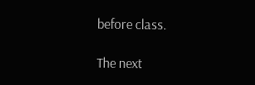before class.

The next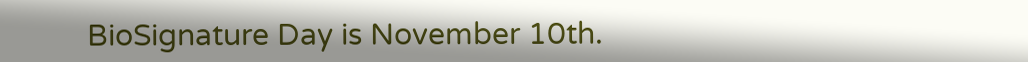BioSignature Day is November 10th.